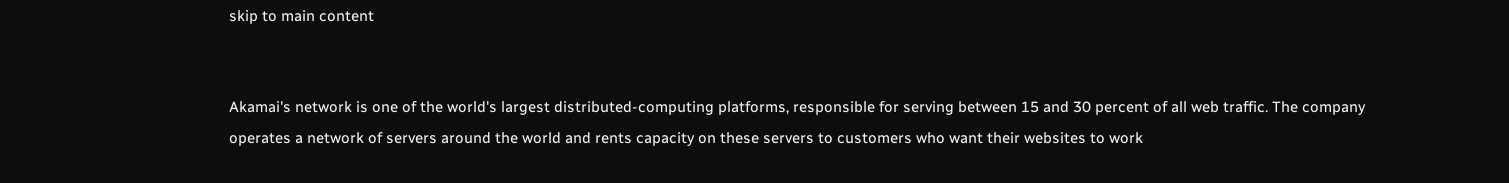skip to main content


Akamai's network is one of the world's largest distributed-computing platforms, responsible for serving between 15 and 30 percent of all web traffic. The company operates a network of servers around the world and rents capacity on these servers to customers who want their websites to work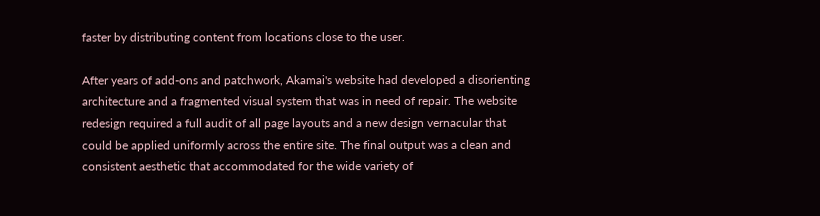faster by distributing content from locations close to the user.

After years of add-ons and patchwork, Akamai's website had developed a disorienting architecture and a fragmented visual system that was in need of repair. The website redesign required a full audit of all page layouts and a new design vernacular that could be applied uniformly across the entire site. The final output was a clean and consistent aesthetic that accommodated for the wide variety of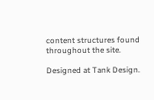content structures found throughout the site.

Designed at Tank Design.